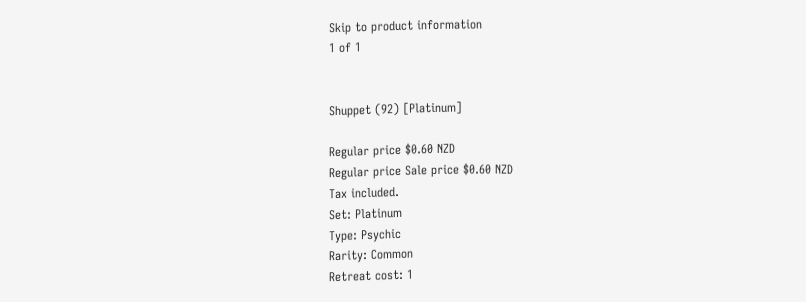Skip to product information
1 of 1


Shuppet (92) [Platinum]

Regular price $0.60 NZD
Regular price Sale price $0.60 NZD
Tax included.
Set: Platinum
Type: Psychic
Rarity: Common
Retreat cost: 1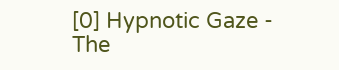[0] Hypnotic Gaze - The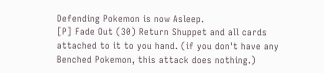Defending Pokemon is now Asleep.
[P] Fade Out (30) Return Shuppet and all cards attached to it to you hand. (if you don't have any Benched Pokemon, this attack does nothing.)